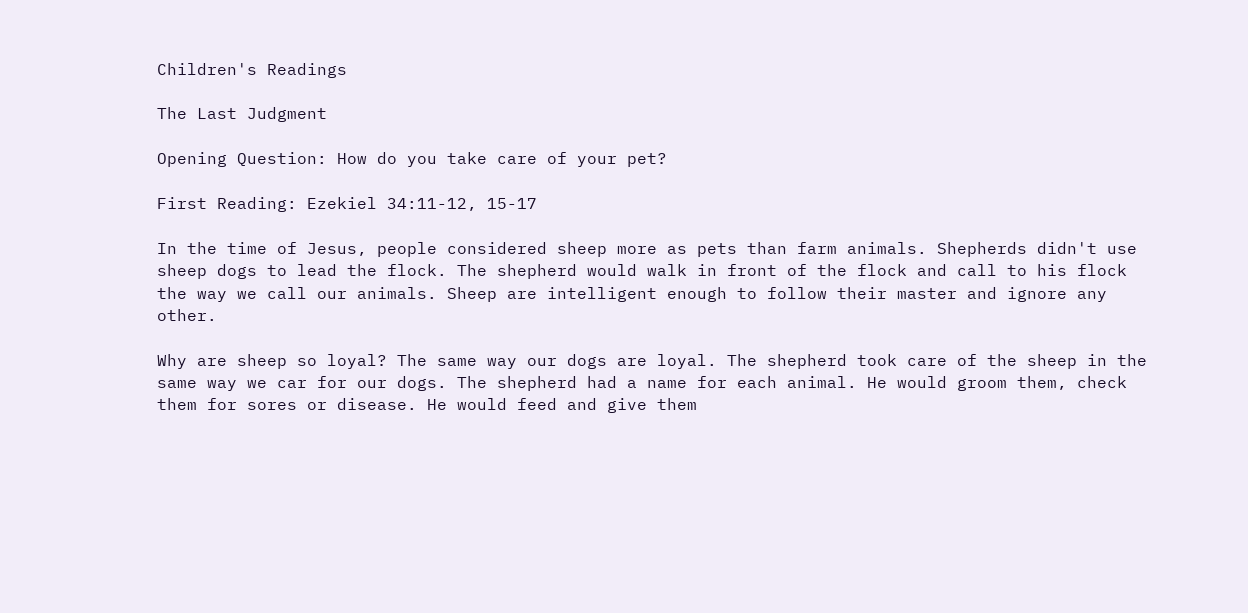Children's Readings

The Last Judgment

Opening Question: How do you take care of your pet?

First Reading: Ezekiel 34:11-12, 15-17

In the time of Jesus, people considered sheep more as pets than farm animals. Shepherds didn't use sheep dogs to lead the flock. The shepherd would walk in front of the flock and call to his flock the way we call our animals. Sheep are intelligent enough to follow their master and ignore any other.

Why are sheep so loyal? The same way our dogs are loyal. The shepherd took care of the sheep in the same way we car for our dogs. The shepherd had a name for each animal. He would groom them, check them for sores or disease. He would feed and give them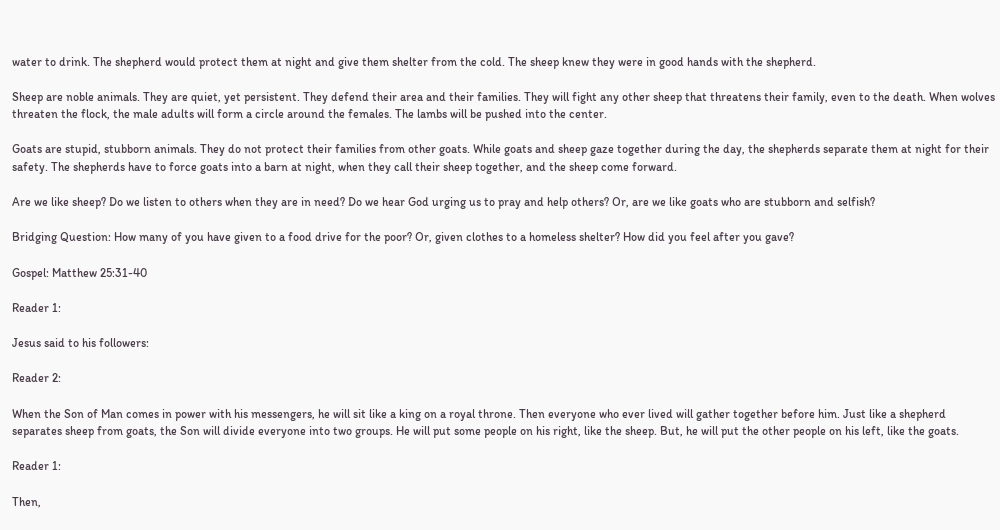water to drink. The shepherd would protect them at night and give them shelter from the cold. The sheep knew they were in good hands with the shepherd.

Sheep are noble animals. They are quiet, yet persistent. They defend their area and their families. They will fight any other sheep that threatens their family, even to the death. When wolves threaten the flock, the male adults will form a circle around the females. The lambs will be pushed into the center.

Goats are stupid, stubborn animals. They do not protect their families from other goats. While goats and sheep gaze together during the day, the shepherds separate them at night for their safety. The shepherds have to force goats into a barn at night, when they call their sheep together, and the sheep come forward.

Are we like sheep? Do we listen to others when they are in need? Do we hear God urging us to pray and help others? Or, are we like goats who are stubborn and selfish?

Bridging Question: How many of you have given to a food drive for the poor? Or, given clothes to a homeless shelter? How did you feel after you gave?

Gospel: Matthew 25:31-40

Reader 1:

Jesus said to his followers:

Reader 2:

When the Son of Man comes in power with his messengers, he will sit like a king on a royal throne. Then everyone who ever lived will gather together before him. Just like a shepherd separates sheep from goats, the Son will divide everyone into two groups. He will put some people on his right, like the sheep. But, he will put the other people on his left, like the goats.

Reader 1:

Then,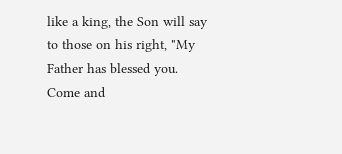like a king, the Son will say to those on his right, "My Father has blessed you. Come and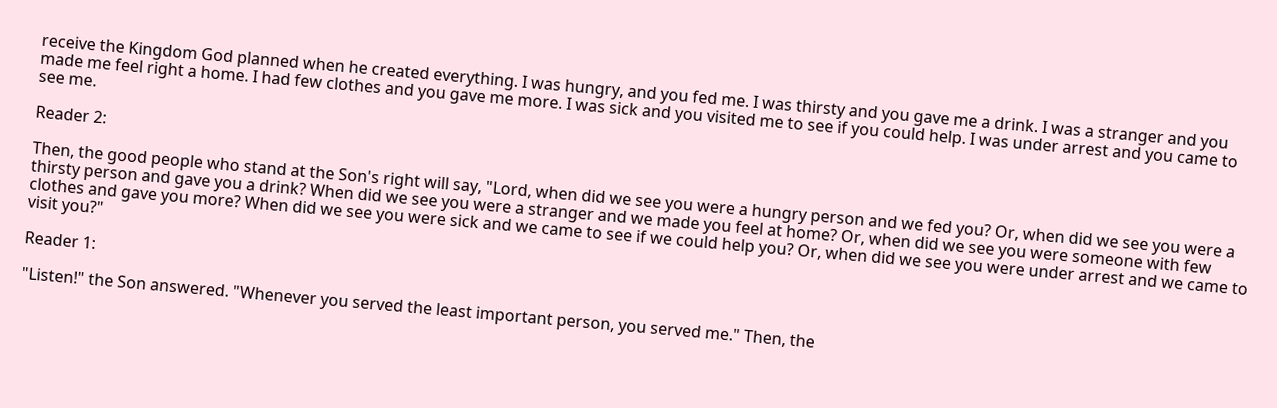receive the Kingdom God planned when he created everything. I was hungry, and you fed me. I was thirsty and you gave me a drink. I was a stranger and you made me feel right a home. I had few clothes and you gave me more. I was sick and you visited me to see if you could help. I was under arrest and you came to see me.

Reader 2:

Then, the good people who stand at the Son's right will say, "Lord, when did we see you were a hungry person and we fed you? Or, when did we see you were a thirsty person and gave you a drink? When did we see you were a stranger and we made you feel at home? Or, when did we see you were someone with few clothes and gave you more? When did we see you were sick and we came to see if we could help you? Or, when did we see you were under arrest and we came to visit you?"

Reader 1:

"Listen!" the Son answered. "Whenever you served the least important person, you served me." Then, the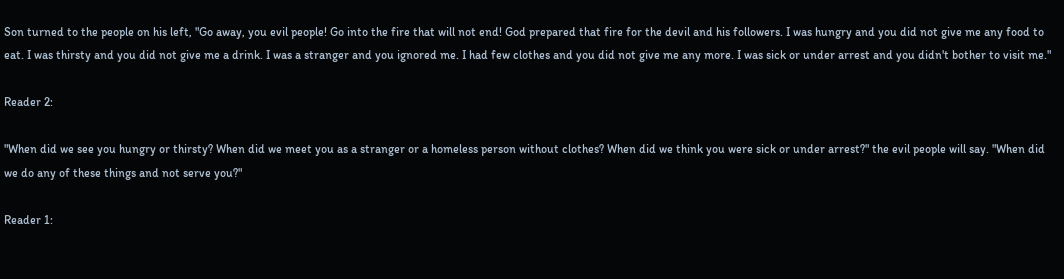Son turned to the people on his left, "Go away, you evil people! Go into the fire that will not end! God prepared that fire for the devil and his followers. I was hungry and you did not give me any food to eat. I was thirsty and you did not give me a drink. I was a stranger and you ignored me. I had few clothes and you did not give me any more. I was sick or under arrest and you didn't bother to visit me."

Reader 2:

"When did we see you hungry or thirsty? When did we meet you as a stranger or a homeless person without clothes? When did we think you were sick or under arrest?" the evil people will say. "When did we do any of these things and not serve you?"

Reader 1: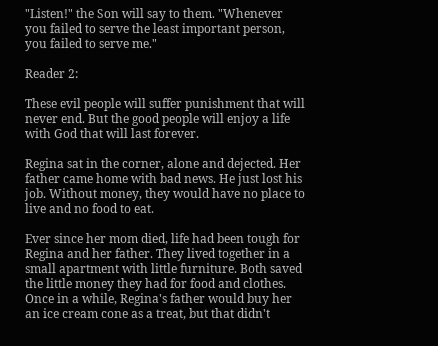"Listen!" the Son will say to them. "Whenever you failed to serve the least important person, you failed to serve me."

Reader 2:

These evil people will suffer punishment that will never end. But the good people will enjoy a life with God that will last forever.

Regina sat in the corner, alone and dejected. Her father came home with bad news. He just lost his job. Without money, they would have no place to live and no food to eat.

Ever since her mom died, life had been tough for Regina and her father. They lived together in a small apartment with little furniture. Both saved the little money they had for food and clothes. Once in a while, Regina's father would buy her an ice cream cone as a treat, but that didn't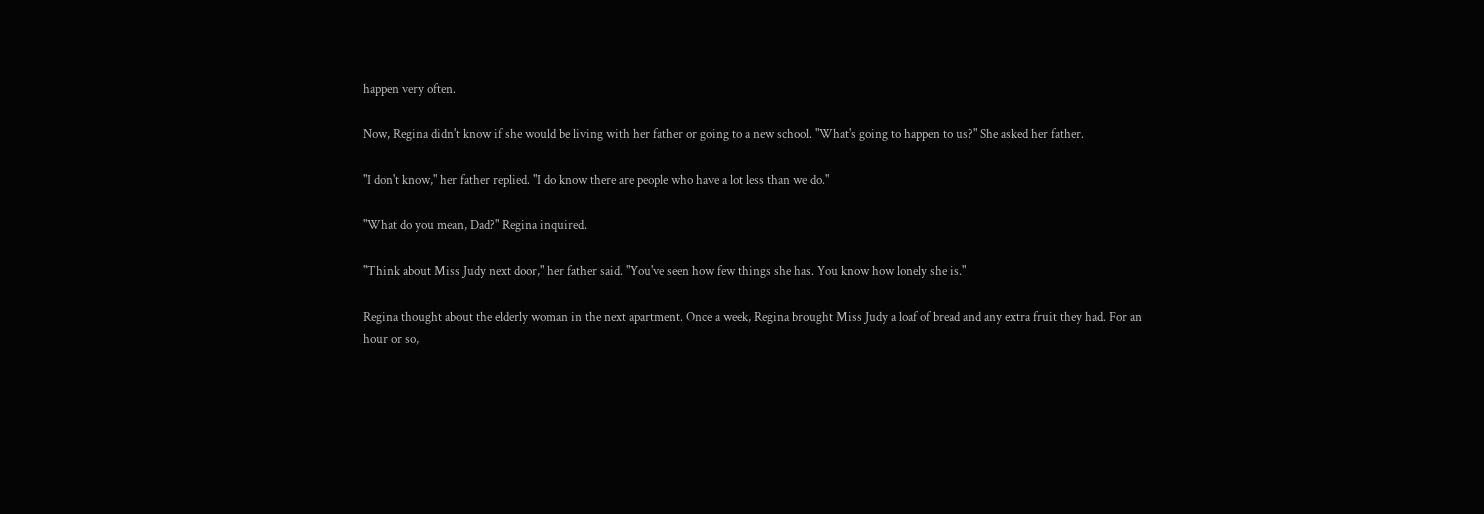happen very often.

Now, Regina didn't know if she would be living with her father or going to a new school. "What's going to happen to us?" She asked her father.

"I don't know," her father replied. "I do know there are people who have a lot less than we do."

"What do you mean, Dad?" Regina inquired.

"Think about Miss Judy next door," her father said. "You've seen how few things she has. You know how lonely she is."

Regina thought about the elderly woman in the next apartment. Once a week, Regina brought Miss Judy a loaf of bread and any extra fruit they had. For an hour or so,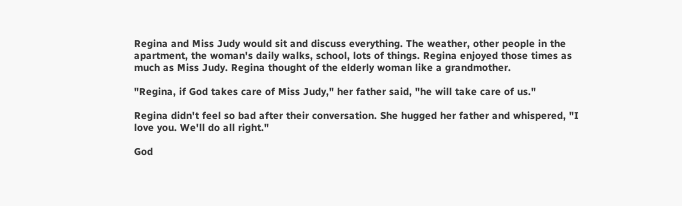Regina and Miss Judy would sit and discuss everything. The weather, other people in the apartment, the woman's daily walks, school, lots of things. Regina enjoyed those times as much as Miss Judy. Regina thought of the elderly woman like a grandmother.

"Regina, if God takes care of Miss Judy," her father said, "he will take care of us."

Regina didn't feel so bad after their conversation. She hugged her father and whispered, "I love you. We'll do all right."

God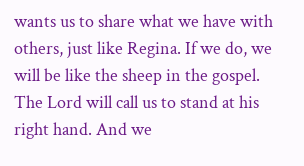wants us to share what we have with others, just like Regina. If we do, we will be like the sheep in the gospel. The Lord will call us to stand at his right hand. And we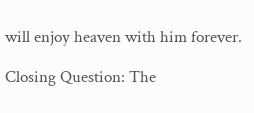will enjoy heaven with him forever.

Closing Question: The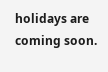holidays are coming soon.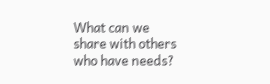What can we share with others who have needs?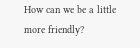How can we be a little more friendly?